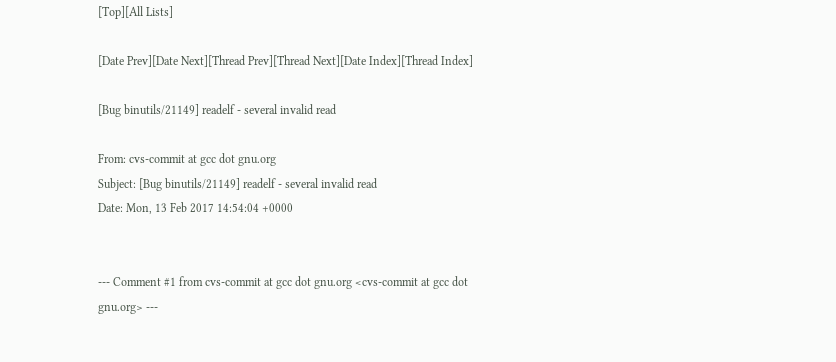[Top][All Lists]

[Date Prev][Date Next][Thread Prev][Thread Next][Date Index][Thread Index]

[Bug binutils/21149] readelf - several invalid read

From: cvs-commit at gcc dot gnu.org
Subject: [Bug binutils/21149] readelf - several invalid read
Date: Mon, 13 Feb 2017 14:54:04 +0000


--- Comment #1 from cvs-commit at gcc dot gnu.org <cvs-commit at gcc dot
gnu.org> ---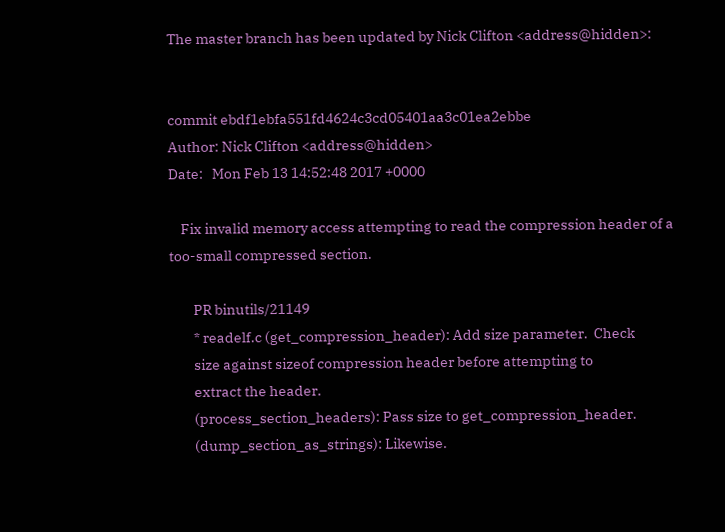The master branch has been updated by Nick Clifton <address@hidden>:


commit ebdf1ebfa551fd4624c3cd05401aa3c01ea2ebbe
Author: Nick Clifton <address@hidden>
Date:   Mon Feb 13 14:52:48 2017 +0000

    Fix invalid memory access attempting to read the compression header of a
too-small compressed section.

        PR binutils/21149
        * readelf.c (get_compression_header): Add size parameter.  Check
        size against sizeof compression header before attempting to
        extract the header.
        (process_section_headers): Pass size to get_compression_header.
        (dump_section_as_strings): Likewise.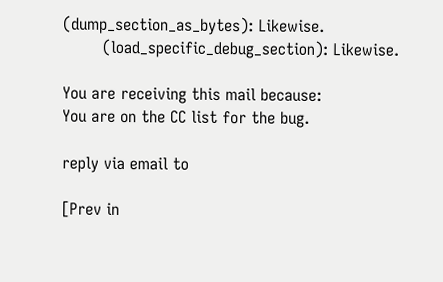(dump_section_as_bytes): Likewise.
        (load_specific_debug_section): Likewise.

You are receiving this mail because:
You are on the CC list for the bug.

reply via email to

[Prev in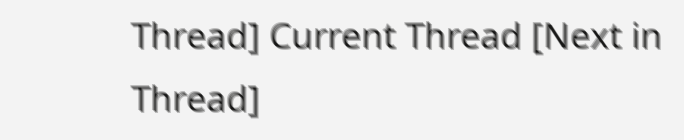Thread] Current Thread [Next in Thread]